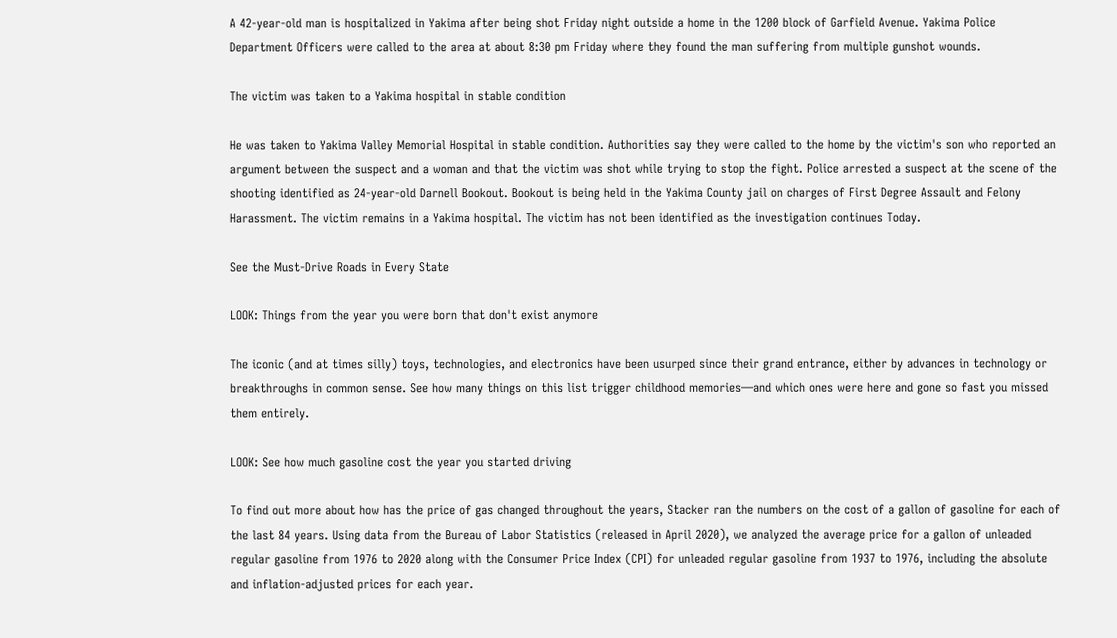A 42-year-old man is hospitalized in Yakima after being shot Friday night outside a home in the 1200 block of Garfield Avenue. Yakima Police Department Officers were called to the area at about 8:30 pm Friday where they found the man suffering from multiple gunshot wounds.

The victim was taken to a Yakima hospital in stable condition

He was taken to Yakima Valley Memorial Hospital in stable condition. Authorities say they were called to the home by the victim's son who reported an argument between the suspect and a woman and that the victim was shot while trying to stop the fight. Police arrested a suspect at the scene of the shooting identified as 24-year-old Darnell Bookout. Bookout is being held in the Yakima County jail on charges of First Degree Assault and Felony Harassment. The victim remains in a Yakima hospital. The victim has not been identified as the investigation continues Today.

See the Must-Drive Roads in Every State

LOOK: Things from the year you were born that don't exist anymore

The iconic (and at times silly) toys, technologies, and electronics have been usurped since their grand entrance, either by advances in technology or breakthroughs in common sense. See how many things on this list trigger childhood memories—and which ones were here and gone so fast you missed them entirely.

LOOK: See how much gasoline cost the year you started driving

To find out more about how has the price of gas changed throughout the years, Stacker ran the numbers on the cost of a gallon of gasoline for each of the last 84 years. Using data from the Bureau of Labor Statistics (released in April 2020), we analyzed the average price for a gallon of unleaded regular gasoline from 1976 to 2020 along with the Consumer Price Index (CPI) for unleaded regular gasoline from 1937 to 1976, including the absolute and inflation-adjusted prices for each year.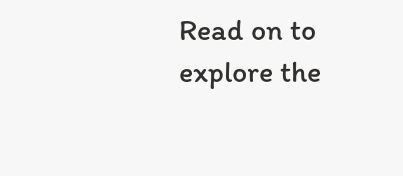Read on to explore the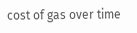cost of gas over time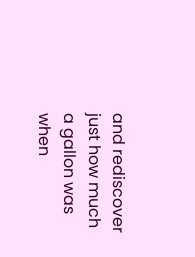and rediscover just how much a gallon was when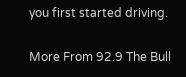you first started driving.

More From 92.9 The Bull